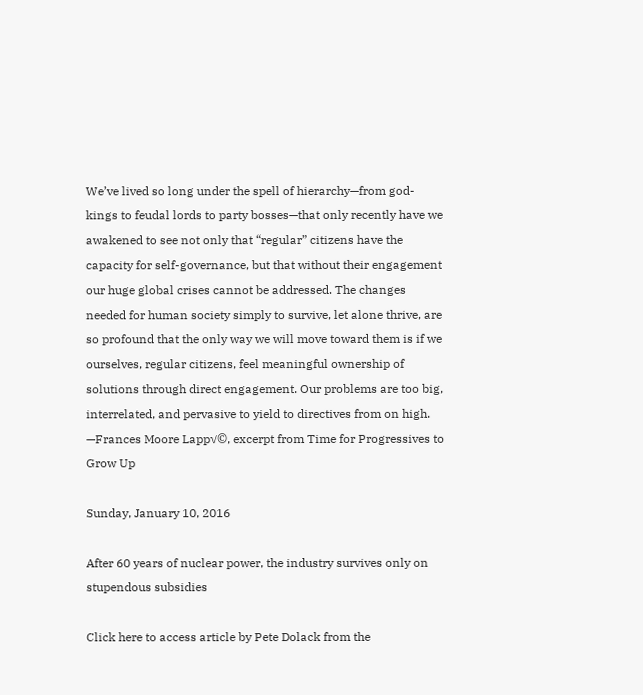We’ve lived so long under the spell of hierarchy—from god-kings to feudal lords to party bosses—that only recently have we awakened to see not only that “regular” citizens have the capacity for self-governance, but that without their engagement our huge global crises cannot be addressed. The changes needed for human society simply to survive, let alone thrive, are so profound that the only way we will move toward them is if we ourselves, regular citizens, feel meaningful ownership of solutions through direct engagement. Our problems are too big, interrelated, and pervasive to yield to directives from on high.
—Frances Moore Lapp√©, excerpt from Time for Progressives to Grow Up

Sunday, January 10, 2016

After 60 years of nuclear power, the industry survives only on stupendous subsidies

Click here to access article by Pete Dolack from the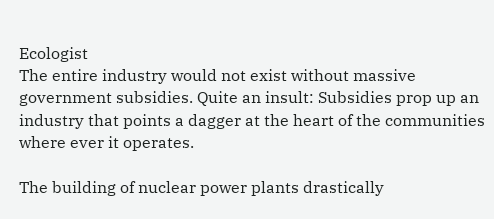Ecologist
The entire industry would not exist without massive government subsidies. Quite an insult: Subsidies prop up an industry that points a dagger at the heart of the communities where ever it operates.

The building of nuclear power plants drastically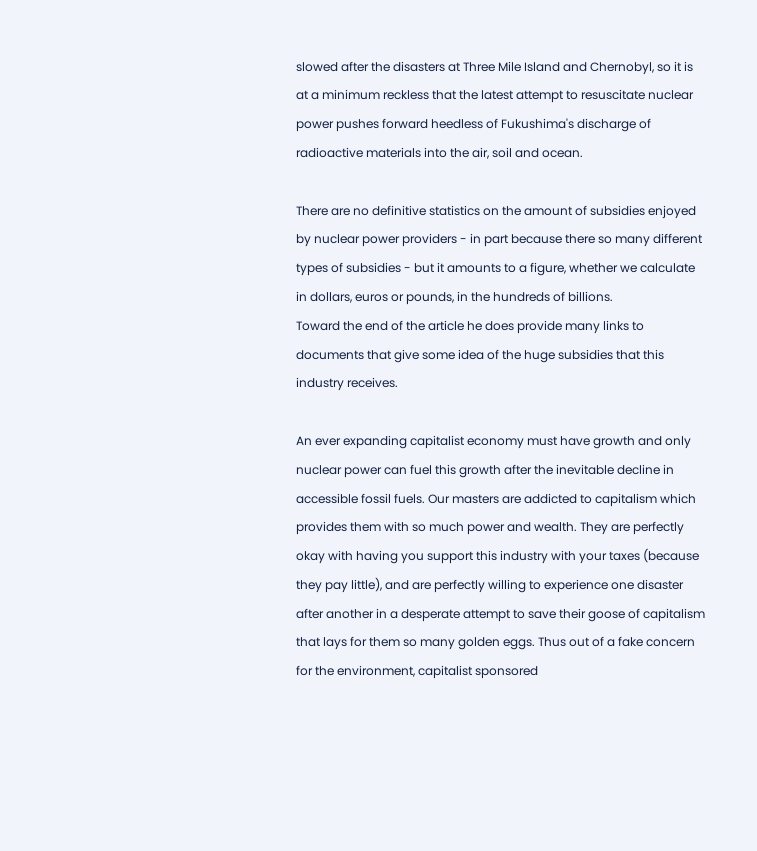slowed after the disasters at Three Mile Island and Chernobyl, so it is at a minimum reckless that the latest attempt to resuscitate nuclear power pushes forward heedless of Fukushima's discharge of radioactive materials into the air, soil and ocean.

There are no definitive statistics on the amount of subsidies enjoyed by nuclear power providers - in part because there so many different types of subsidies - but it amounts to a figure, whether we calculate in dollars, euros or pounds, in the hundreds of billions.
Toward the end of the article he does provide many links to documents that give some idea of the huge subsidies that this industry receives.

An ever expanding capitalist economy must have growth and only nuclear power can fuel this growth after the inevitable decline in accessible fossil fuels. Our masters are addicted to capitalism which provides them with so much power and wealth. They are perfectly okay with having you support this industry with your taxes (because they pay little), and are perfectly willing to experience one disaster after another in a desperate attempt to save their goose of capitalism that lays for them so many golden eggs. Thus out of a fake concern for the environment, capitalist sponsored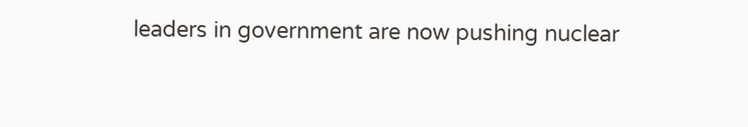leaders in government are now pushing nuclear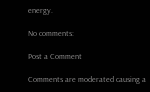energy.

No comments:

Post a Comment

Comments are moderated causing a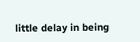little delay in being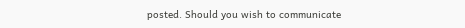posted. Should you wish to communicate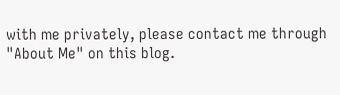with me privately, please contact me through "About Me" on this blog.